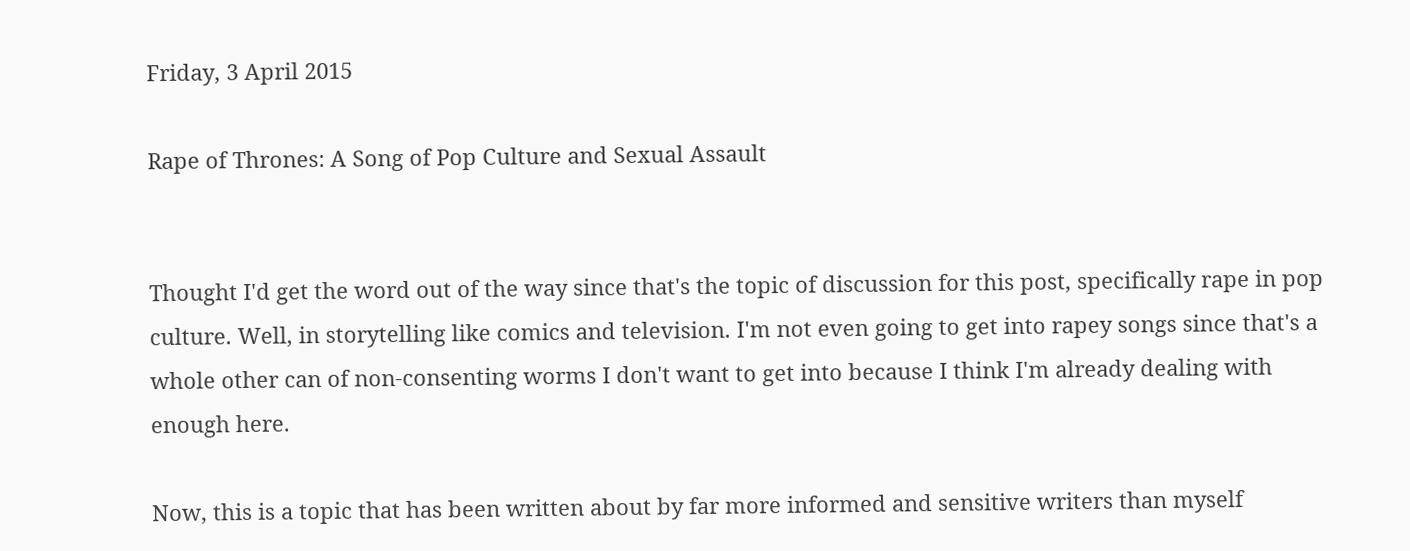Friday, 3 April 2015

Rape of Thrones: A Song of Pop Culture and Sexual Assault


Thought I'd get the word out of the way since that's the topic of discussion for this post, specifically rape in pop culture. Well, in storytelling like comics and television. I'm not even going to get into rapey songs since that's a whole other can of non-consenting worms I don't want to get into because I think I'm already dealing with enough here.

Now, this is a topic that has been written about by far more informed and sensitive writers than myself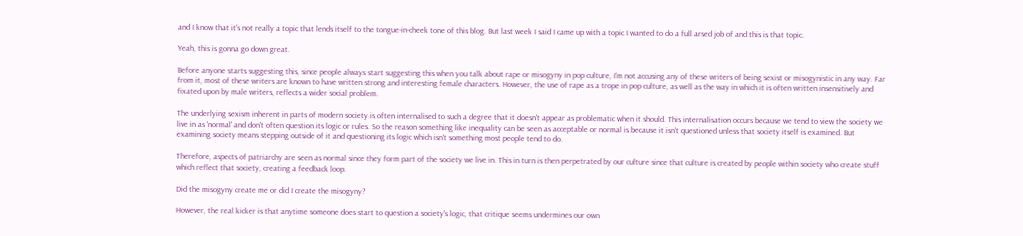and I know that it's not really a topic that lends itself to the tongue-in-cheek tone of this blog. But last week I said I came up with a topic I wanted to do a full arsed job of and this is that topic.

Yeah, this is gonna go down great.

Before anyone starts suggesting this, since people always start suggesting this when you talk about rape or misogyny in pop culture, I'm not accusing any of these writers of being sexist or misogynistic in any way. Far from it, most of these writers are known to have written strong and interesting female characters. However, the use of rape as a trope in pop culture, as well as the way in which it is often written insensitively and fixated upon by male writers, reflects a wider social problem.

The underlying sexism inherent in parts of modern society is often internalised to such a degree that it doesn't appear as problematic when it should. This internalisation occurs because we tend to view the society we live in as 'normal' and don't often question its logic or rules. So the reason something like inequality can be seen as acceptable or normal is because it isn't questioned unless that society itself is examined. But examining society means stepping outside of it and questioning its logic which isn't something most people tend to do.

Therefore, aspects of patriarchy are seen as normal since they form part of the society we live in. This in turn is then perpetrated by our culture since that culture is created by people within society who create stuff which reflect that society, creating a feedback loop.

Did the misogyny create me or did I create the misogyny?

However, the real kicker is that anytime someone does start to question a society's logic, that critique seems undermines our own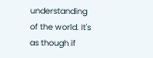understanding of the world. It's as though if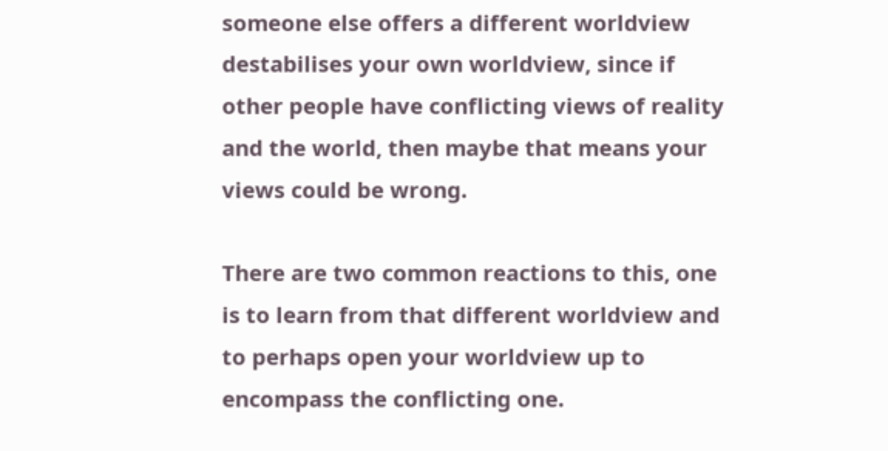someone else offers a different worldview destabilises your own worldview, since if other people have conflicting views of reality and the world, then maybe that means your views could be wrong.

There are two common reactions to this, one is to learn from that different worldview and to perhaps open your worldview up to encompass the conflicting one.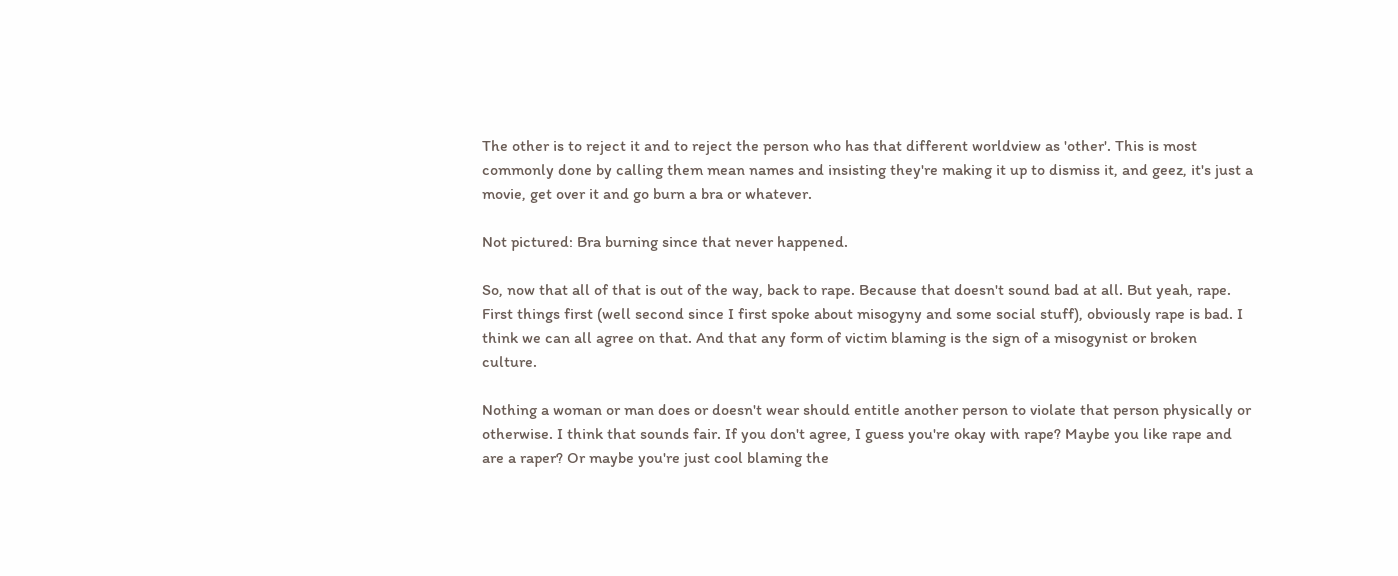The other is to reject it and to reject the person who has that different worldview as 'other'. This is most commonly done by calling them mean names and insisting they're making it up to dismiss it, and geez, it's just a movie, get over it and go burn a bra or whatever.

Not pictured: Bra burning since that never happened.

So, now that all of that is out of the way, back to rape. Because that doesn't sound bad at all. But yeah, rape. First things first (well second since I first spoke about misogyny and some social stuff), obviously rape is bad. I think we can all agree on that. And that any form of victim blaming is the sign of a misogynist or broken culture.

Nothing a woman or man does or doesn't wear should entitle another person to violate that person physically or otherwise. I think that sounds fair. If you don't agree, I guess you're okay with rape? Maybe you like rape and are a raper? Or maybe you're just cool blaming the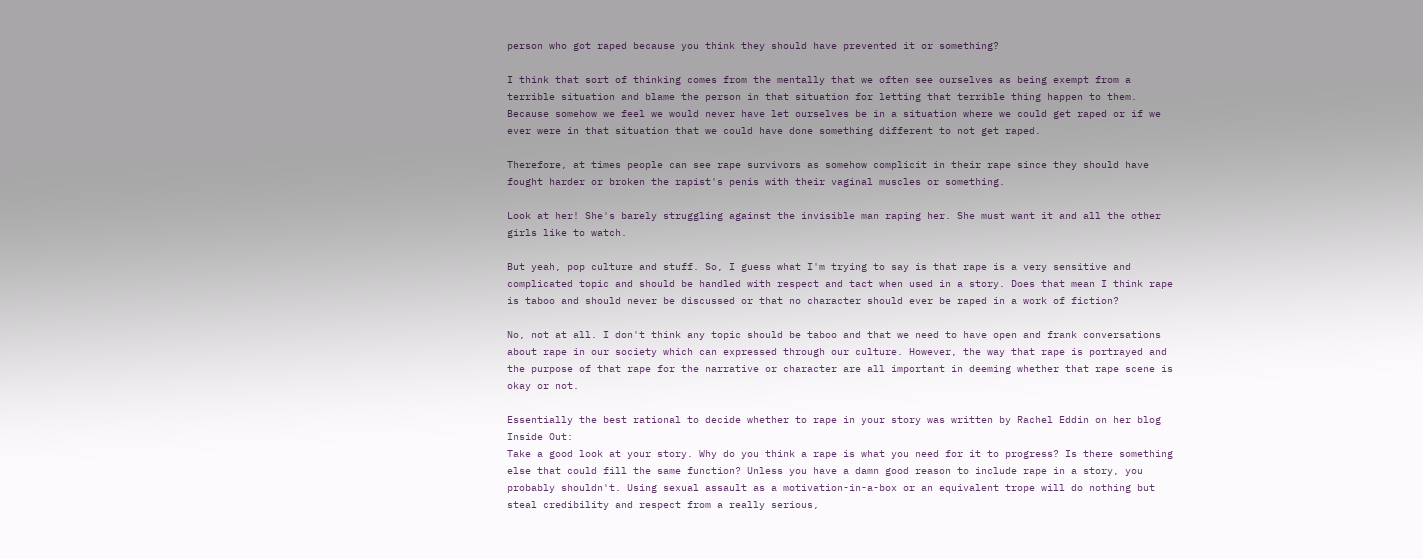person who got raped because you think they should have prevented it or something?

I think that sort of thinking comes from the mentally that we often see ourselves as being exempt from a terrible situation and blame the person in that situation for letting that terrible thing happen to them. Because somehow we feel we would never have let ourselves be in a situation where we could get raped or if we ever were in that situation that we could have done something different to not get raped.

Therefore, at times people can see rape survivors as somehow complicit in their rape since they should have fought harder or broken the rapist's penis with their vaginal muscles or something.

Look at her! She's barely struggling against the invisible man raping her. She must want it and all the other girls like to watch.

But yeah, pop culture and stuff. So, I guess what I'm trying to say is that rape is a very sensitive and complicated topic and should be handled with respect and tact when used in a story. Does that mean I think rape is taboo and should never be discussed or that no character should ever be raped in a work of fiction?

No, not at all. I don't think any topic should be taboo and that we need to have open and frank conversations about rape in our society which can expressed through our culture. However, the way that rape is portrayed and the purpose of that rape for the narrative or character are all important in deeming whether that rape scene is okay or not.

Essentially the best rational to decide whether to rape in your story was written by Rachel Eddin on her blog Inside Out:
Take a good look at your story. Why do you think a rape is what you need for it to progress? Is there something else that could fill the same function? Unless you have a damn good reason to include rape in a story, you probably shouldn't. Using sexual assault as a motivation-in-a-box or an equivalent trope will do nothing but steal credibility and respect from a really serious,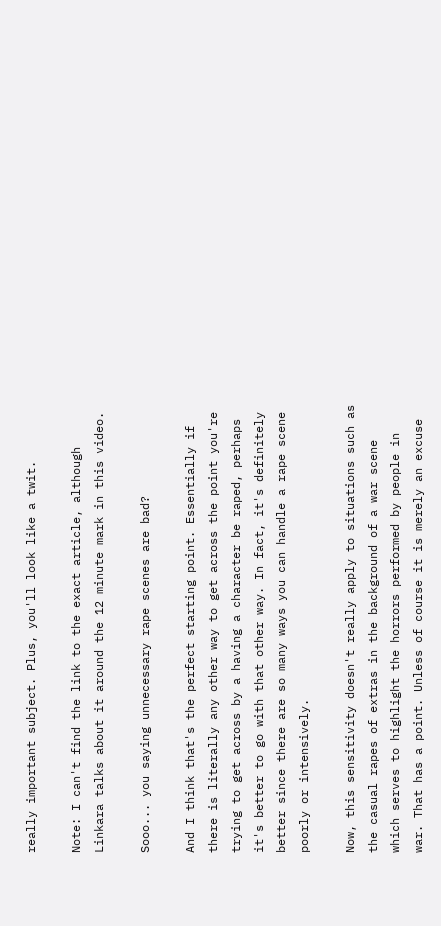really important subject. Plus, you'll look like a twit.

Note: I can't find the link to the exact article, although Linkara talks about it around the 12 minute mark in this video.

Sooo... you saying unnecessary rape scenes are bad?

And I think that's the perfect starting point. Essentially if there is literally any other way to get across the point you're trying to get across by a having a character be raped, perhaps it's better to go with that other way. In fact, it's definitely better since there are so many ways you can handle a rape scene poorly or intensively.

Now, this sensitivity doesn't really apply to situations such as the casual rapes of extras in the background of a war scene which serves to highlight the horrors performed by people in war. That has a point. Unless of course it is merely an excuse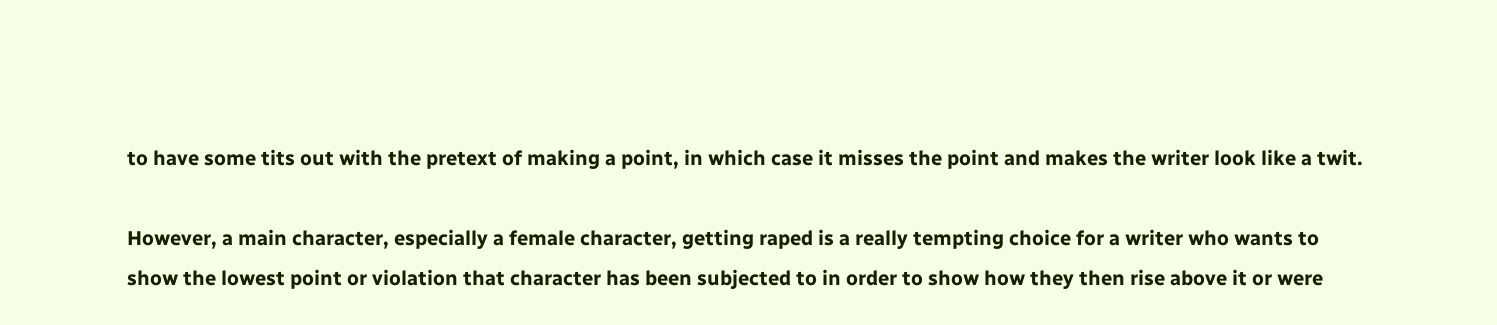to have some tits out with the pretext of making a point, in which case it misses the point and makes the writer look like a twit.

However, a main character, especially a female character, getting raped is a really tempting choice for a writer who wants to show the lowest point or violation that character has been subjected to in order to show how they then rise above it or were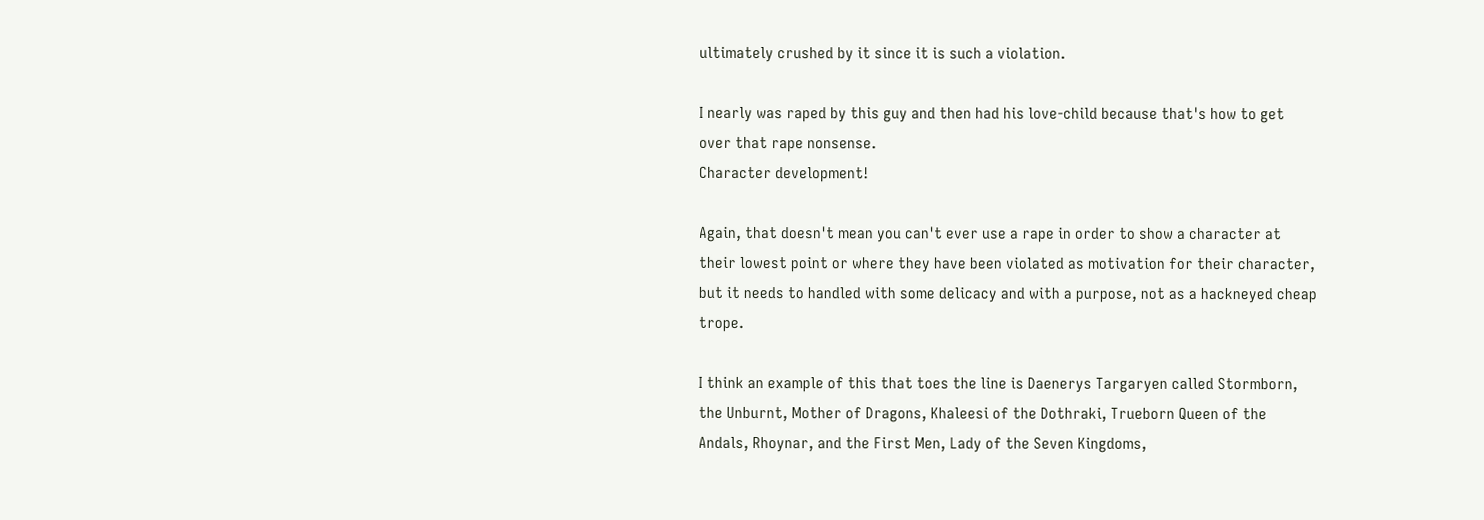ultimately crushed by it since it is such a violation.

I nearly was raped by this guy and then had his love-child because that's how to get over that rape nonsense.
Character development!

Again, that doesn't mean you can't ever use a rape in order to show a character at their lowest point or where they have been violated as motivation for their character, but it needs to handled with some delicacy and with a purpose, not as a hackneyed cheap trope.

I think an example of this that toes the line is Daenerys Targaryen called Stormborn, the Unburnt, Mother of Dragons, Khaleesi of the Dothraki, Trueborn Queen of the Andals, Rhoynar, and the First Men, Lady of the Seven Kingdoms,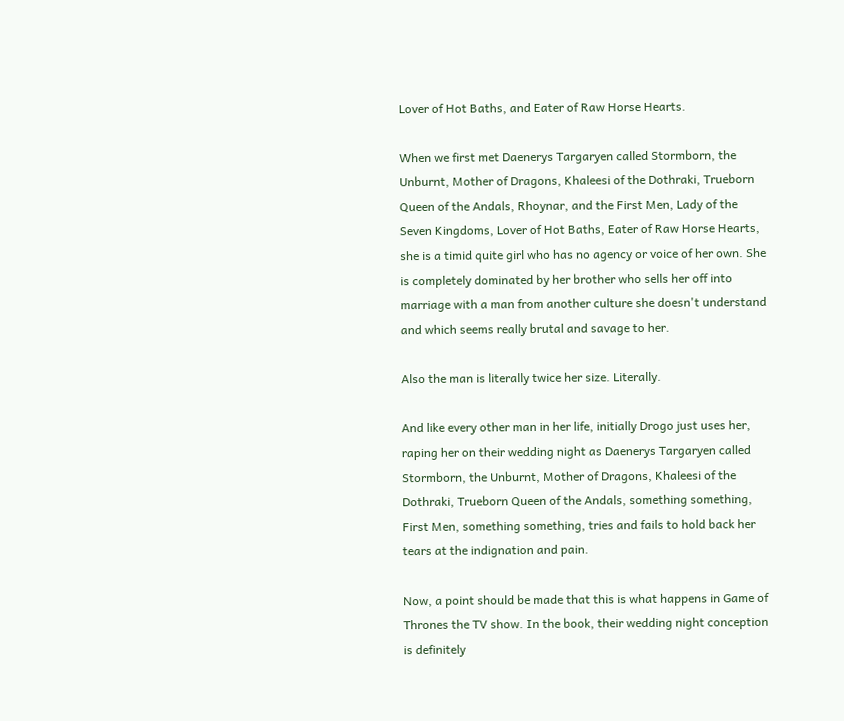Lover of Hot Baths, and Eater of Raw Horse Hearts.

When we first met Daenerys Targaryen called Stormborn, the Unburnt, Mother of Dragons, Khaleesi of the Dothraki, Trueborn Queen of the Andals, Rhoynar, and the First Men, Lady of the Seven Kingdoms, Lover of Hot Baths, Eater of Raw Horse Hearts, she is a timid quite girl who has no agency or voice of her own. She is completely dominated by her brother who sells her off into marriage with a man from another culture she doesn't understand and which seems really brutal and savage to her.

Also the man is literally twice her size. Literally.

And like every other man in her life, initially Drogo just uses her, raping her on their wedding night as Daenerys Targaryen called Stormborn, the Unburnt, Mother of Dragons, Khaleesi of the Dothraki, Trueborn Queen of the Andals, something something, First Men, something something, tries and fails to hold back her tears at the indignation and pain.

Now, a point should be made that this is what happens in Game of Thrones the TV show. In the book, their wedding night conception is definitely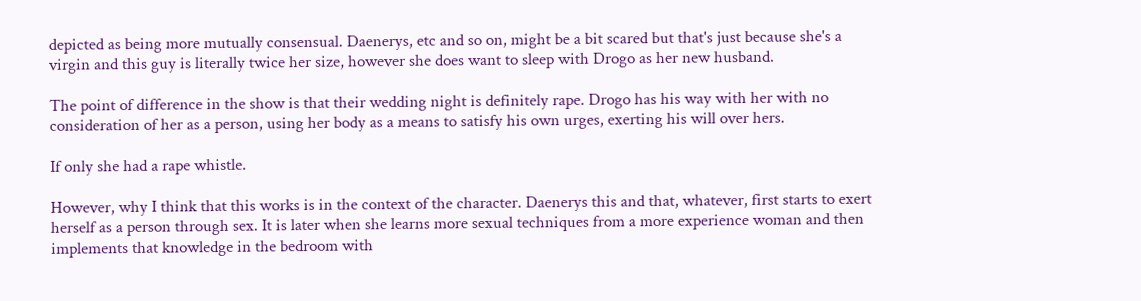depicted as being more mutually consensual. Daenerys, etc and so on, might be a bit scared but that's just because she's a virgin and this guy is literally twice her size, however she does want to sleep with Drogo as her new husband.

The point of difference in the show is that their wedding night is definitely rape. Drogo has his way with her with no consideration of her as a person, using her body as a means to satisfy his own urges, exerting his will over hers.

If only she had a rape whistle.

However, why I think that this works is in the context of the character. Daenerys this and that, whatever, first starts to exert herself as a person through sex. It is later when she learns more sexual techniques from a more experience woman and then implements that knowledge in the bedroom with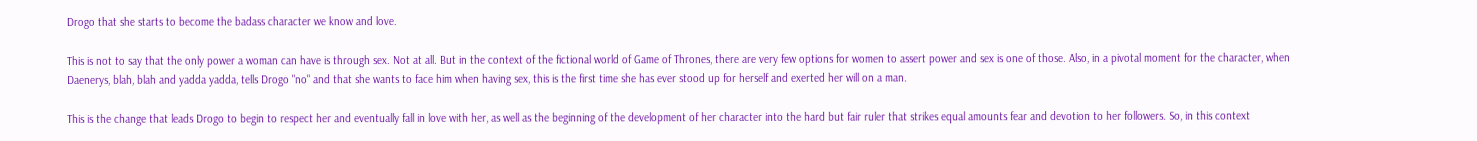Drogo that she starts to become the badass character we know and love.

This is not to say that the only power a woman can have is through sex. Not at all. But in the context of the fictional world of Game of Thrones, there are very few options for women to assert power and sex is one of those. Also, in a pivotal moment for the character, when Daenerys, blah, blah and yadda yadda, tells Drogo "no" and that she wants to face him when having sex, this is the first time she has ever stood up for herself and exerted her will on a man.

This is the change that leads Drogo to begin to respect her and eventually fall in love with her, as well as the beginning of the development of her character into the hard but fair ruler that strikes equal amounts fear and devotion to her followers. So, in this context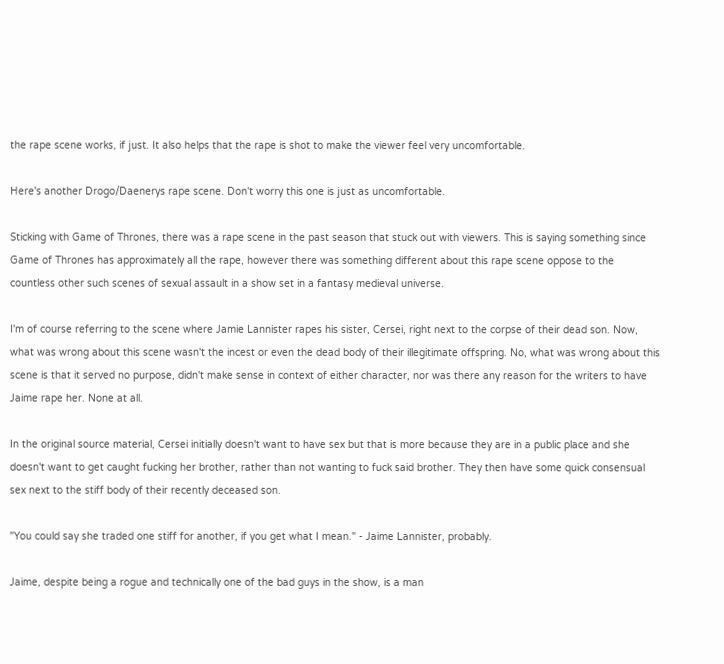the rape scene works, if just. It also helps that the rape is shot to make the viewer feel very uncomfortable.

Here's another Drogo/Daenerys rape scene. Don't worry this one is just as uncomfortable.

Sticking with Game of Thrones, there was a rape scene in the past season that stuck out with viewers. This is saying something since Game of Thrones has approximately all the rape, however there was something different about this rape scene oppose to the countless other such scenes of sexual assault in a show set in a fantasy medieval universe.

I'm of course referring to the scene where Jamie Lannister rapes his sister, Cersei, right next to the corpse of their dead son. Now, what was wrong about this scene wasn't the incest or even the dead body of their illegitimate offspring. No, what was wrong about this scene is that it served no purpose, didn't make sense in context of either character, nor was there any reason for the writers to have Jaime rape her. None at all.

In the original source material, Cersei initially doesn't want to have sex but that is more because they are in a public place and she doesn't want to get caught fucking her brother, rather than not wanting to fuck said brother. They then have some quick consensual sex next to the stiff body of their recently deceased son.

"You could say she traded one stiff for another, if you get what I mean." - Jaime Lannister, probably.

Jaime, despite being a rogue and technically one of the bad guys in the show, is a man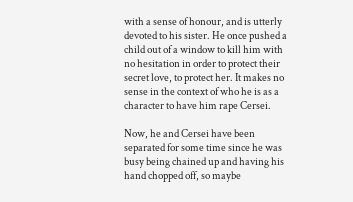with a sense of honour, and is utterly devoted to his sister. He once pushed a child out of a window to kill him with no hesitation in order to protect their secret love, to protect her. It makes no sense in the context of who he is as a character to have him rape Cersei.

Now, he and Cersei have been separated for some time since he was busy being chained up and having his hand chopped off, so maybe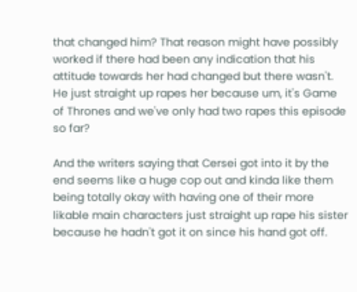that changed him? That reason might have possibly worked if there had been any indication that his attitude towards her had changed but there wasn't. He just straight up rapes her because um, it's Game of Thrones and we've only had two rapes this episode so far?

And the writers saying that Cersei got into it by the end seems like a huge cop out and kinda like them being totally okay with having one of their more likable main characters just straight up rape his sister because he hadn't got it on since his hand got off.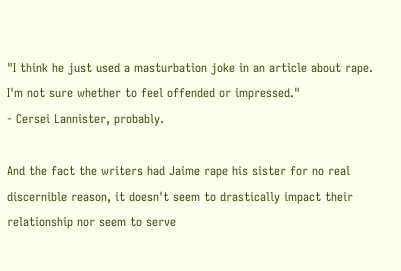"I think he just used a masturbation joke in an article about rape. I'm not sure whether to feel offended or impressed."
- Cersei Lannister, probably.

And the fact the writers had Jaime rape his sister for no real discernible reason, it doesn't seem to drastically impact their relationship nor seem to serve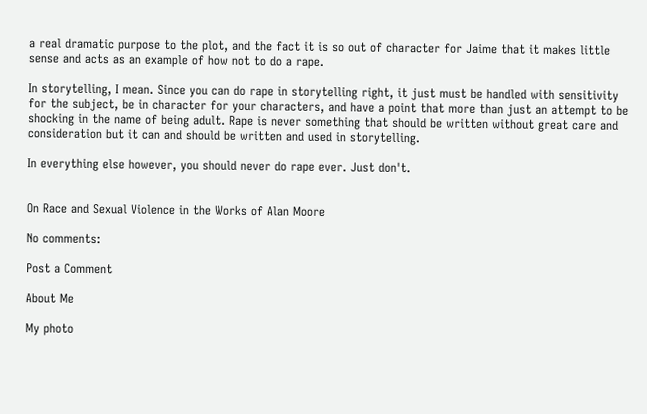a real dramatic purpose to the plot, and the fact it is so out of character for Jaime that it makes little sense and acts as an example of how not to do a rape.

In storytelling, I mean. Since you can do rape in storytelling right, it just must be handled with sensitivity for the subject, be in character for your characters, and have a point that more than just an attempt to be shocking in the name of being adult. Rape is never something that should be written without great care and consideration but it can and should be written and used in storytelling.

In everything else however, you should never do rape ever. Just don't.


On Race and Sexual Violence in the Works of Alan Moore

No comments:

Post a Comment

About Me

My photo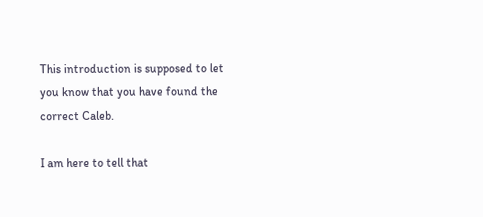This introduction is supposed to let you know that you have found the correct Caleb.

I am here to tell that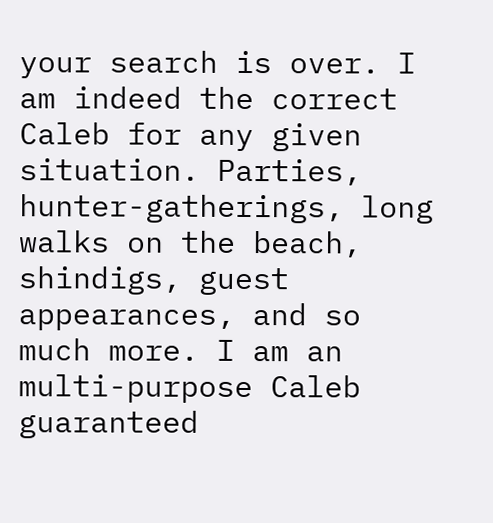your search is over. I am indeed the correct Caleb for any given situation. Parties, hunter-gatherings, long walks on the beach, shindigs, guest appearances, and so much more. I am an multi-purpose Caleb guaranteed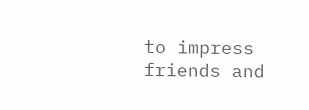to impress friends and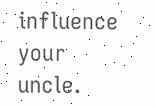influence your uncle.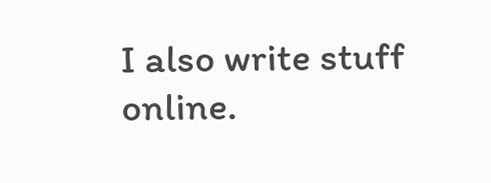I also write stuff online.